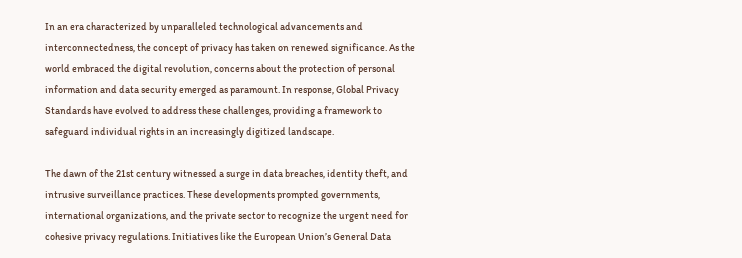In an era characterized by unparalleled technological advancements and interconnectedness, the concept of privacy has taken on renewed significance. As the world embraced the digital revolution, concerns about the protection of personal information and data security emerged as paramount. In response, Global Privacy Standards have evolved to address these challenges, providing a framework to safeguard individual rights in an increasingly digitized landscape.

The dawn of the 21st century witnessed a surge in data breaches, identity theft, and intrusive surveillance practices. These developments prompted governments, international organizations, and the private sector to recognize the urgent need for cohesive privacy regulations. Initiatives like the European Union’s General Data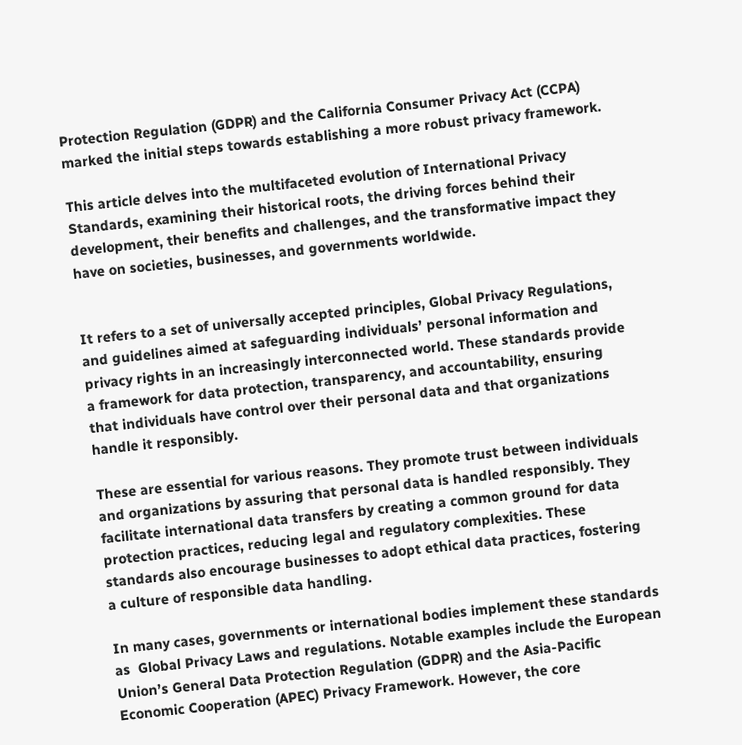Protection Regulation (GDPR) and the California Consumer Privacy Act (CCPA) marked the initial steps towards establishing a more robust privacy framework.

This article delves into the multifaceted evolution of International Privacy Standards, examining their historical roots, the driving forces behind their development, their benefits and challenges, and the transformative impact they have on societies, businesses, and governments worldwide.


It refers to a set of universally accepted principles, Global Privacy Regulations, and guidelines aimed at safeguarding individuals’ personal information and privacy rights in an increasingly interconnected world. These standards provide a framework for data protection, transparency, and accountability, ensuring that individuals have control over their personal data and that organizations handle it responsibly.

These are essential for various reasons. They promote trust between individuals and organizations by assuring that personal data is handled responsibly. They facilitate international data transfers by creating a common ground for data protection practices, reducing legal and regulatory complexities. These standards also encourage businesses to adopt ethical data practices, fostering a culture of responsible data handling.

In many cases, governments or international bodies implement these standards as  Global Privacy Laws and regulations. Notable examples include the European Union’s General Data Protection Regulation (GDPR) and the Asia-Pacific Economic Cooperation (APEC) Privacy Framework. However, the core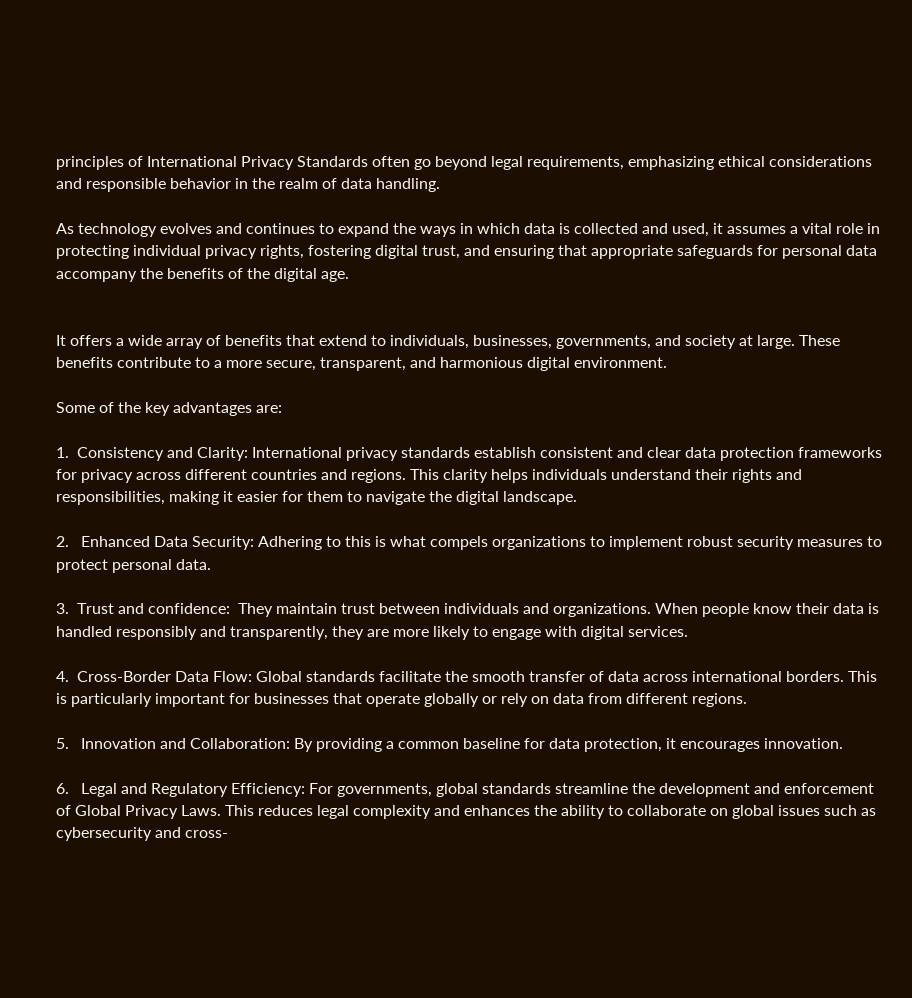principles of International Privacy Standards often go beyond legal requirements, emphasizing ethical considerations and responsible behavior in the realm of data handling.

As technology evolves and continues to expand the ways in which data is collected and used, it assumes a vital role in protecting individual privacy rights, fostering digital trust, and ensuring that appropriate safeguards for personal data accompany the benefits of the digital age.


It offers a wide array of benefits that extend to individuals, businesses, governments, and society at large. These benefits contribute to a more secure, transparent, and harmonious digital environment.

Some of the key advantages are:

1.  Consistency and Clarity: International privacy standards establish consistent and clear data protection frameworks for privacy across different countries and regions. This clarity helps individuals understand their rights and responsibilities, making it easier for them to navigate the digital landscape.

2.   Enhanced Data Security: Adhering to this is what compels organizations to implement robust security measures to protect personal data.

3.  Trust and confidence:  They maintain trust between individuals and organizations. When people know their data is handled responsibly and transparently, they are more likely to engage with digital services.

4.  Cross-Border Data Flow: Global standards facilitate the smooth transfer of data across international borders. This is particularly important for businesses that operate globally or rely on data from different regions.

5.   Innovation and Collaboration: By providing a common baseline for data protection, it encourages innovation.

6.   Legal and Regulatory Efficiency: For governments, global standards streamline the development and enforcement of Global Privacy Laws. This reduces legal complexity and enhances the ability to collaborate on global issues such as cybersecurity and cross-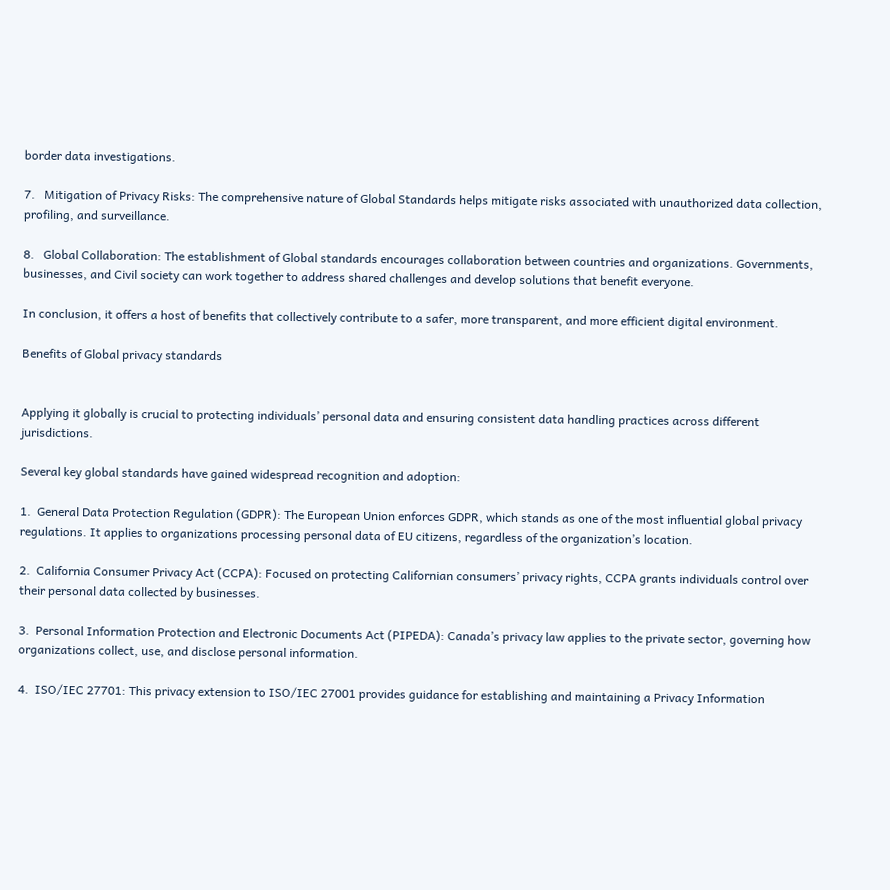border data investigations.

7.   Mitigation of Privacy Risks: The comprehensive nature of Global Standards helps mitigate risks associated with unauthorized data collection, profiling, and surveillance.

8.   Global Collaboration: The establishment of Global standards encourages collaboration between countries and organizations. Governments, businesses, and Civil society can work together to address shared challenges and develop solutions that benefit everyone.

In conclusion, it offers a host of benefits that collectively contribute to a safer, more transparent, and more efficient digital environment.

Benefits of Global privacy standards


Applying it globally is crucial to protecting individuals’ personal data and ensuring consistent data handling practices across different jurisdictions.

Several key global standards have gained widespread recognition and adoption:

1.  General Data Protection Regulation (GDPR): The European Union enforces GDPR, which stands as one of the most influential global privacy regulations. It applies to organizations processing personal data of EU citizens, regardless of the organization’s location.

2.  California Consumer Privacy Act (CCPA): Focused on protecting Californian consumers’ privacy rights, CCPA grants individuals control over their personal data collected by businesses.

3.  Personal Information Protection and Electronic Documents Act (PIPEDA): Canada’s privacy law applies to the private sector, governing how organizations collect, use, and disclose personal information.

4.  ISO/IEC 27701: This privacy extension to ISO/IEC 27001 provides guidance for establishing and maintaining a Privacy Information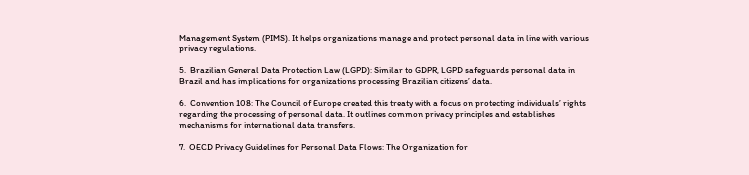Management System (PIMS). It helps organizations manage and protect personal data in line with various privacy regulations.

5.  Brazilian General Data Protection Law (LGPD): Similar to GDPR, LGPD safeguards personal data in Brazil and has implications for organizations processing Brazilian citizens’ data.

6.  Convention 108: The Council of Europe created this treaty with a focus on protecting individuals’ rights regarding the processing of personal data. It outlines common privacy principles and establishes mechanisms for international data transfers.

7.  OECD Privacy Guidelines for Personal Data Flows: The Organization for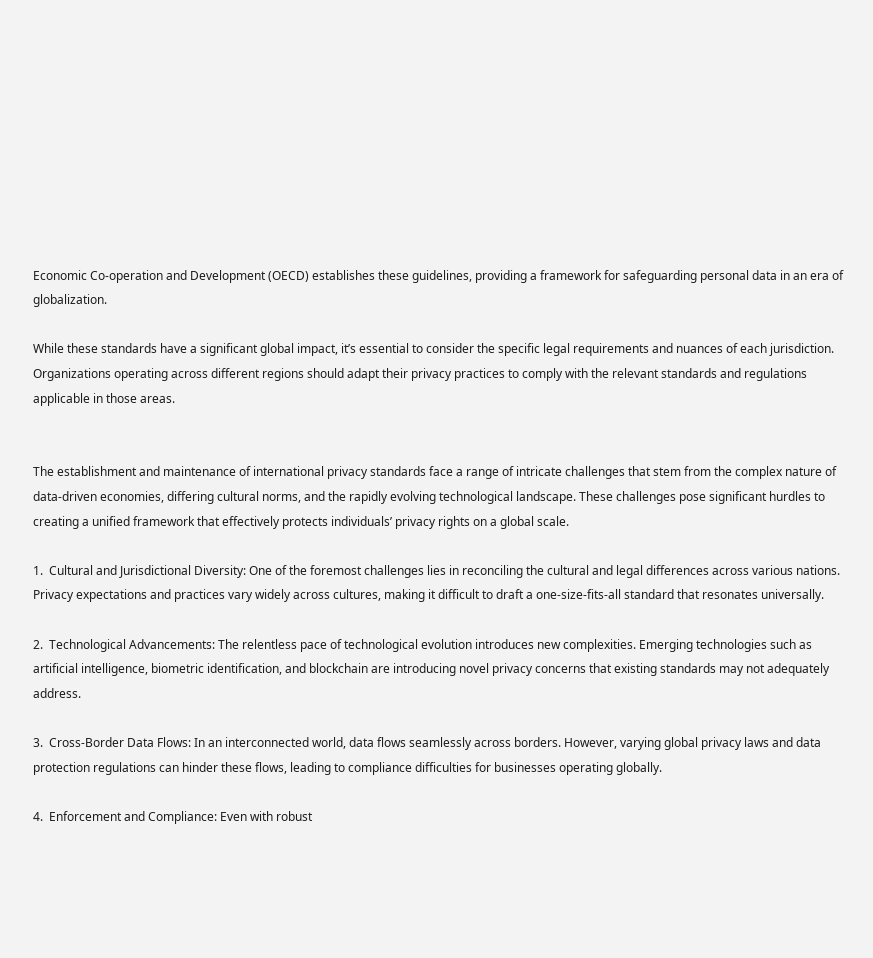Economic Co-operation and Development (OECD) establishes these guidelines, providing a framework for safeguarding personal data in an era of globalization.

While these standards have a significant global impact, it’s essential to consider the specific legal requirements and nuances of each jurisdiction. Organizations operating across different regions should adapt their privacy practices to comply with the relevant standards and regulations applicable in those areas.


The establishment and maintenance of international privacy standards face a range of intricate challenges that stem from the complex nature of data-driven economies, differing cultural norms, and the rapidly evolving technological landscape. These challenges pose significant hurdles to creating a unified framework that effectively protects individuals’ privacy rights on a global scale.

1.  Cultural and Jurisdictional Diversity: One of the foremost challenges lies in reconciling the cultural and legal differences across various nations. Privacy expectations and practices vary widely across cultures, making it difficult to draft a one-size-fits-all standard that resonates universally.

2.  Technological Advancements: The relentless pace of technological evolution introduces new complexities. Emerging technologies such as artificial intelligence, biometric identification, and blockchain are introducing novel privacy concerns that existing standards may not adequately address.

3.  Cross-Border Data Flows: In an interconnected world, data flows seamlessly across borders. However, varying global privacy laws and data protection regulations can hinder these flows, leading to compliance difficulties for businesses operating globally.

4.  Enforcement and Compliance: Even with robust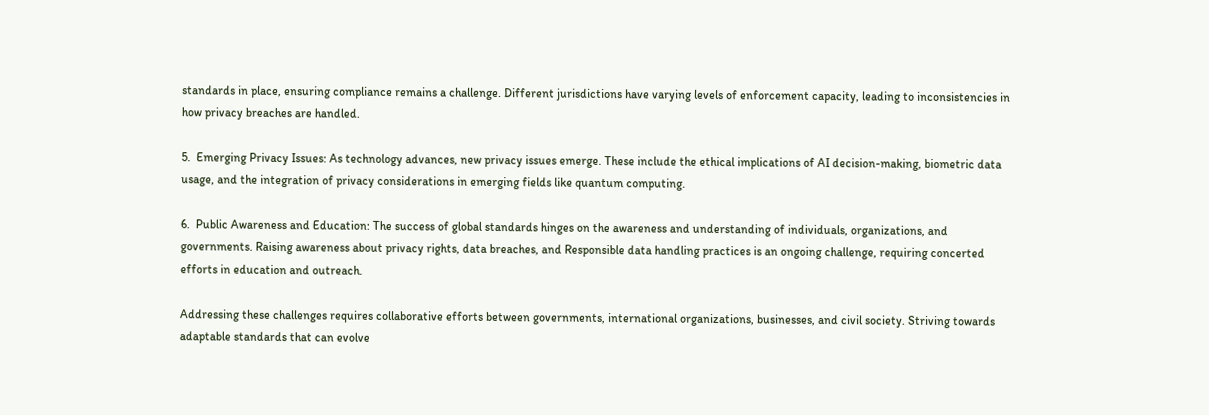standards in place, ensuring compliance remains a challenge. Different jurisdictions have varying levels of enforcement capacity, leading to inconsistencies in how privacy breaches are handled.

5.  Emerging Privacy Issues: As technology advances, new privacy issues emerge. These include the ethical implications of AI decision-making, biometric data usage, and the integration of privacy considerations in emerging fields like quantum computing.

6.  Public Awareness and Education: The success of global standards hinges on the awareness and understanding of individuals, organizations, and governments. Raising awareness about privacy rights, data breaches, and Responsible data handling practices is an ongoing challenge, requiring concerted efforts in education and outreach.

Addressing these challenges requires collaborative efforts between governments, international organizations, businesses, and civil society. Striving towards adaptable standards that can evolve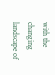with the changing landscape of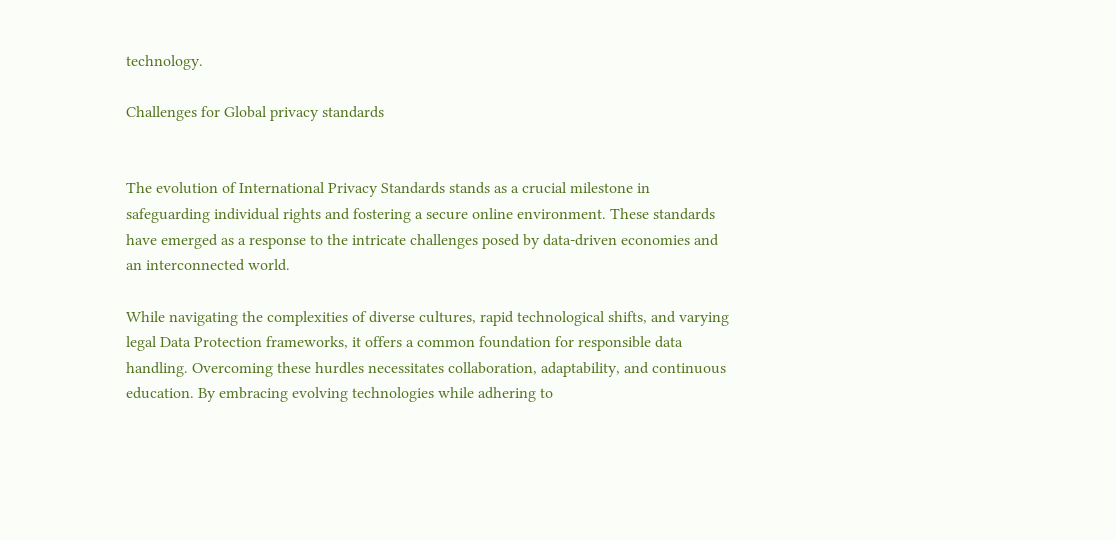technology.

Challenges for Global privacy standards


The evolution of International Privacy Standards stands as a crucial milestone in safeguarding individual rights and fostering a secure online environment. These standards have emerged as a response to the intricate challenges posed by data-driven economies and an interconnected world.

While navigating the complexities of diverse cultures, rapid technological shifts, and varying legal Data Protection frameworks, it offers a common foundation for responsible data handling. Overcoming these hurdles necessitates collaboration, adaptability, and continuous education. By embracing evolving technologies while adhering to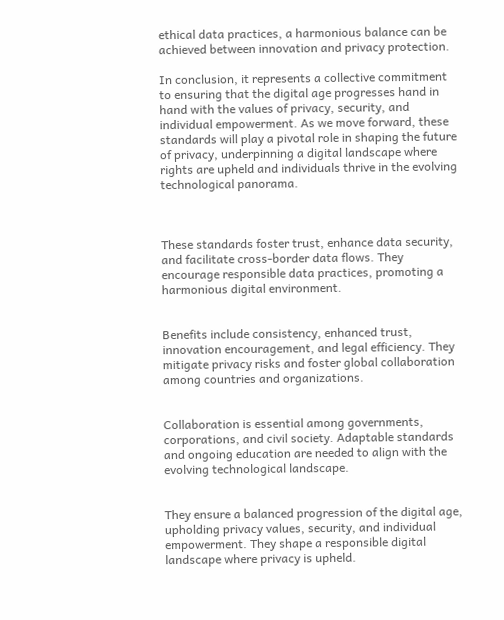ethical data practices, a harmonious balance can be achieved between innovation and privacy protection.

In conclusion, it represents a collective commitment to ensuring that the digital age progresses hand in hand with the values of privacy, security, and individual empowerment. As we move forward, these standards will play a pivotal role in shaping the future of privacy, underpinning a digital landscape where rights are upheld and individuals thrive in the evolving technological panorama.



These standards foster trust, enhance data security, and facilitate cross-border data flows. They encourage responsible data practices, promoting a harmonious digital environment.


Benefits include consistency, enhanced trust, innovation encouragement, and legal efficiency. They mitigate privacy risks and foster global collaboration among countries and organizations.


Collaboration is essential among governments, corporations, and civil society. Adaptable standards and ongoing education are needed to align with the evolving technological landscape.


They ensure a balanced progression of the digital age, upholding privacy values, security, and individual empowerment. They shape a responsible digital landscape where privacy is upheld.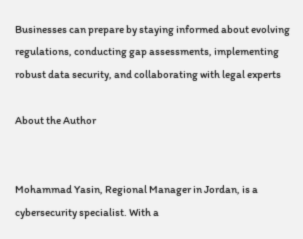Businesses can prepare by staying informed about evolving regulations, conducting gap assessments, implementing robust data security, and collaborating with legal experts

About the Author


Mohammad Yasin, Regional Manager in Jordan, is a cybersecurity specialist. With a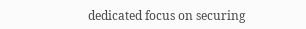dedicated focus on securing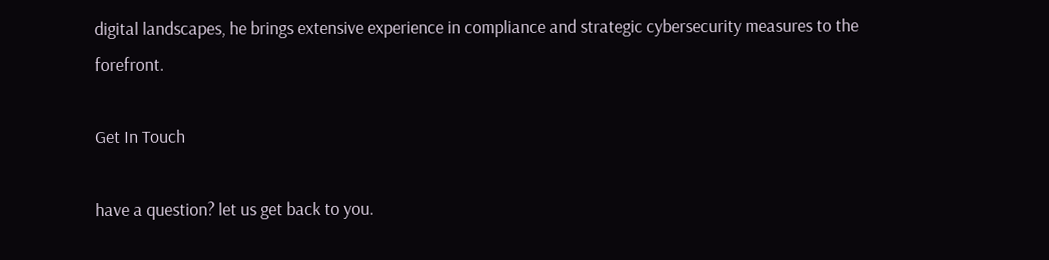digital landscapes, he brings extensive experience in compliance and strategic cybersecurity measures to the forefront.

Get In Touch

have a question? let us get back to you.